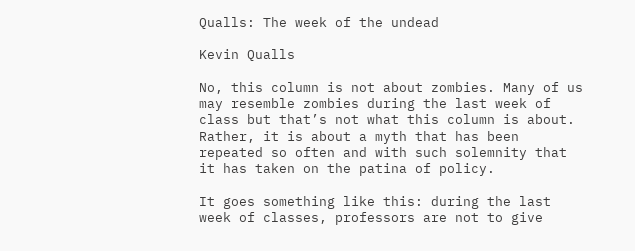Qualls: The week of the undead

Kevin Qualls

No, this column is not about zombies. Many of us may resemble zombies during the last week of class but that’s not what this column is about. Rather, it is about a myth that has been repeated so often and with such solemnity that it has taken on the patina of policy.

It goes something like this: during the last week of classes, professors are not to give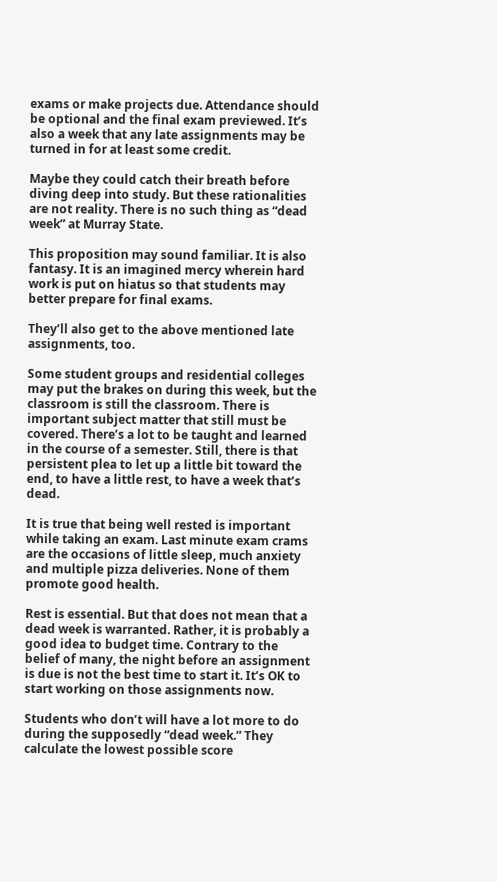exams or make projects due. Attendance should be optional and the final exam previewed. It’s also a week that any late assignments may be turned in for at least some credit.

Maybe they could catch their breath before diving deep into study. But these rationalities are not reality. There is no such thing as “dead week” at Murray State.

This proposition may sound familiar. It is also fantasy. It is an imagined mercy wherein hard work is put on hiatus so that students may better prepare for final exams.

They’ll also get to the above mentioned late assignments, too.

Some student groups and residential colleges may put the brakes on during this week, but the classroom is still the classroom. There is important subject matter that still must be covered. There’s a lot to be taught and learned in the course of a semester. Still, there is that persistent plea to let up a little bit toward the end, to have a little rest, to have a week that’s dead.

It is true that being well rested is important while taking an exam. Last minute exam crams are the occasions of little sleep, much anxiety and multiple pizza deliveries. None of them promote good health.

Rest is essential. But that does not mean that a dead week is warranted. Rather, it is probably a good idea to budget time. Contrary to the belief of many, the night before an assignment is due is not the best time to start it. It’s OK to start working on those assignments now.

Students who don’t will have a lot more to do during the supposedly “dead week.” They calculate the lowest possible score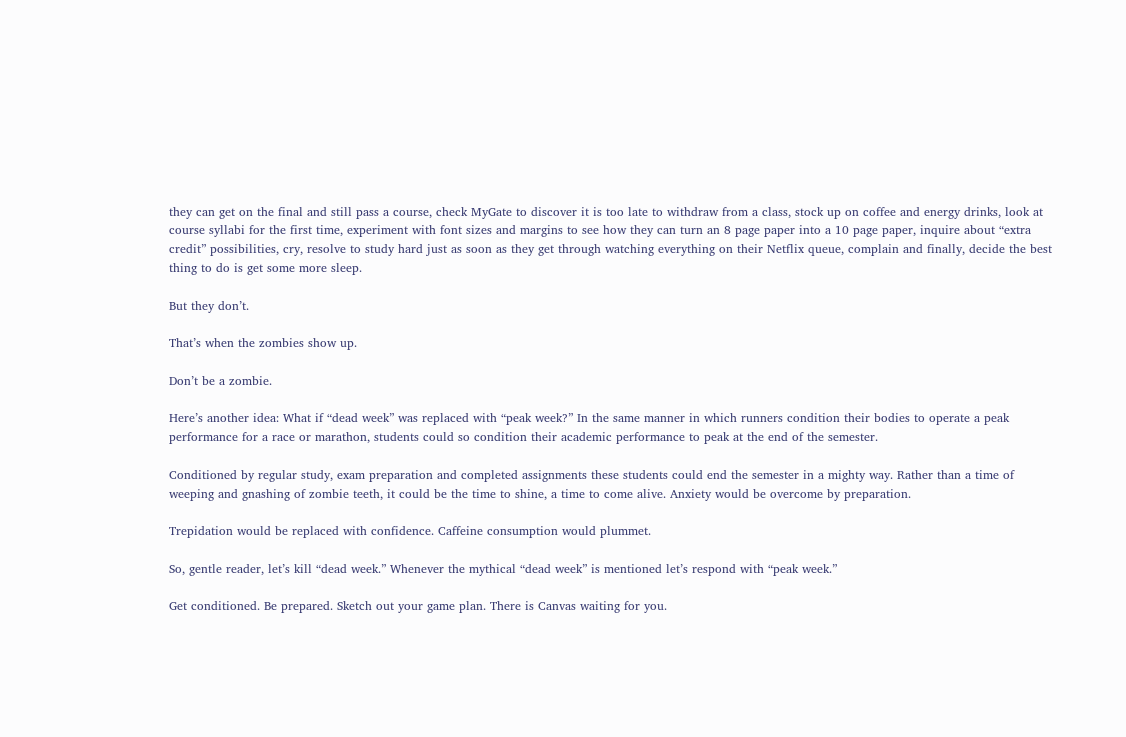they can get on the final and still pass a course, check MyGate to discover it is too late to withdraw from a class, stock up on coffee and energy drinks, look at course syllabi for the first time, experiment with font sizes and margins to see how they can turn an 8 page paper into a 10 page paper, inquire about “extra credit” possibilities, cry, resolve to study hard just as soon as they get through watching everything on their Netflix queue, complain and finally, decide the best thing to do is get some more sleep.

But they don’t.

That’s when the zombies show up.

Don’t be a zombie.

Here’s another idea: What if “dead week” was replaced with “peak week?” In the same manner in which runners condition their bodies to operate a peak performance for a race or marathon, students could so condition their academic performance to peak at the end of the semester.

Conditioned by regular study, exam preparation and completed assignments these students could end the semester in a mighty way. Rather than a time of weeping and gnashing of zombie teeth, it could be the time to shine, a time to come alive. Anxiety would be overcome by preparation.

Trepidation would be replaced with confidence. Caffeine consumption would plummet.

So, gentle reader, let’s kill “dead week.” Whenever the mythical “dead week” is mentioned let’s respond with “peak week.”

Get conditioned. Be prepared. Sketch out your game plan. There is Canvas waiting for you.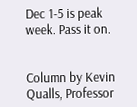Dec 1-5 is peak week. Pass it on.


Column by Kevin Qualls, Professor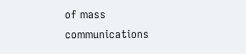of mass communications